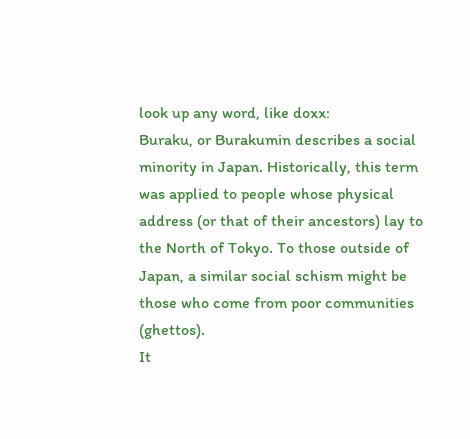look up any word, like doxx:
Buraku, or Burakumin describes a social minority in Japan. Historically, this term was applied to people whose physical address (or that of their ancestors) lay to the North of Tokyo. To those outside of Japan, a similar social schism might be those who come from poor communities (ghettos).
It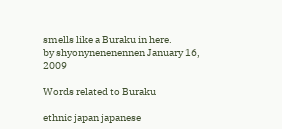smells like a Buraku in here.
by shyonynenenennen January 16, 2009

Words related to Buraku

ethnic japan japanese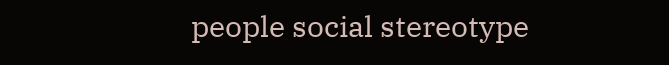people social stereotype